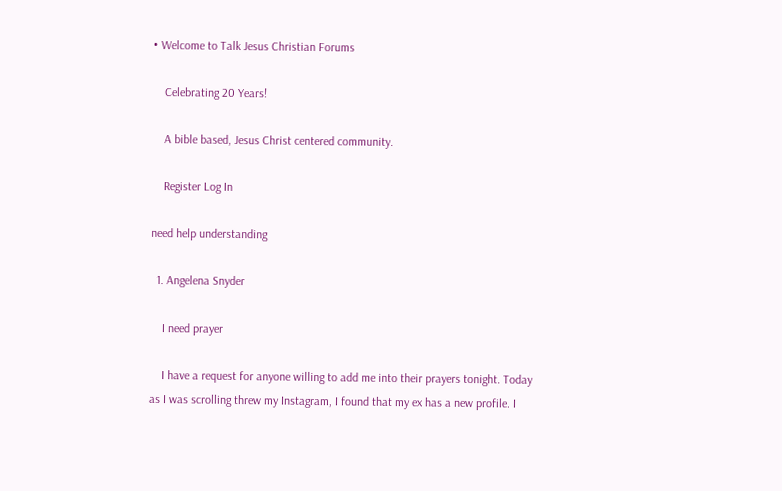• Welcome to Talk Jesus Christian Forums

    Celebrating 20 Years!

    A bible based, Jesus Christ centered community.

    Register Log In

need help understanding

  1. Angelena Snyder

    I need prayer

    I have a request for anyone willing to add me into their prayers tonight. Today as I was scrolling threw my Instagram, I found that my ex has a new profile. I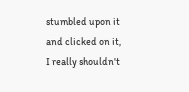stumbled upon it and clicked on it, I really shouldn't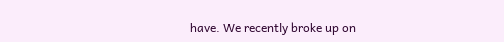have. We recently broke up on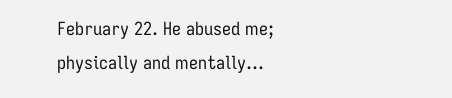February 22. He abused me; physically and mentally...